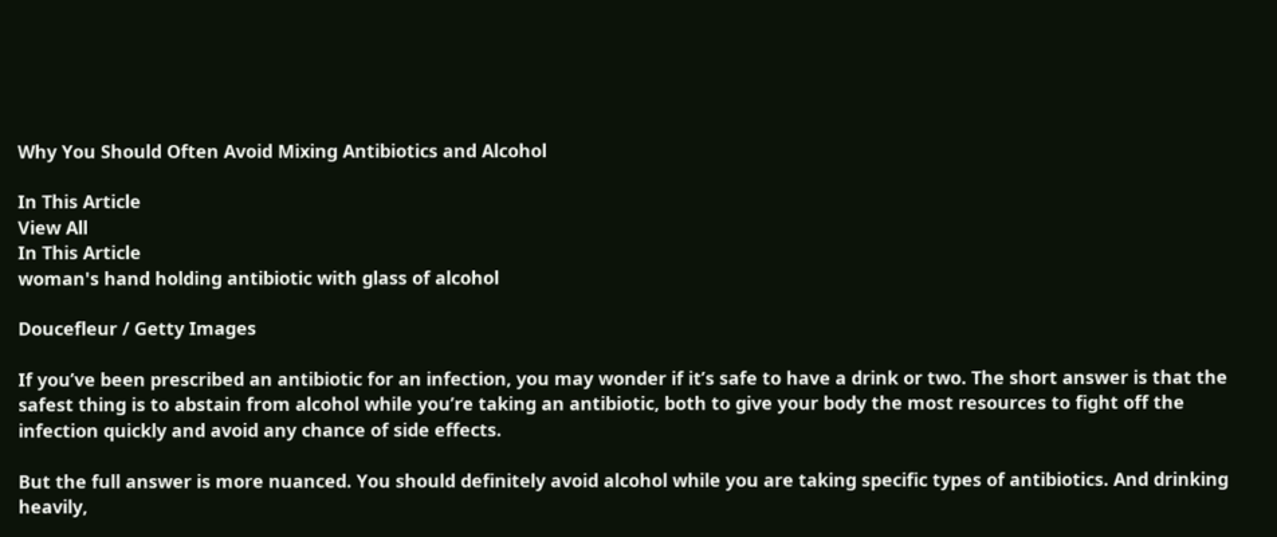Why You Should Often Avoid Mixing Antibiotics and Alcohol

In This Article
View All
In This Article
woman's hand holding antibiotic with glass of alcohol

Doucefleur / Getty Images

If you’ve been prescribed an antibiotic for an infection, you may wonder if it’s safe to have a drink or two. The short answer is that the safest thing is to abstain from alcohol while you’re taking an antibiotic, both to give your body the most resources to fight off the infection quickly and avoid any chance of side effects.

But the full answer is more nuanced. You should definitely avoid alcohol while you are taking specific types of antibiotics. And drinking heavily,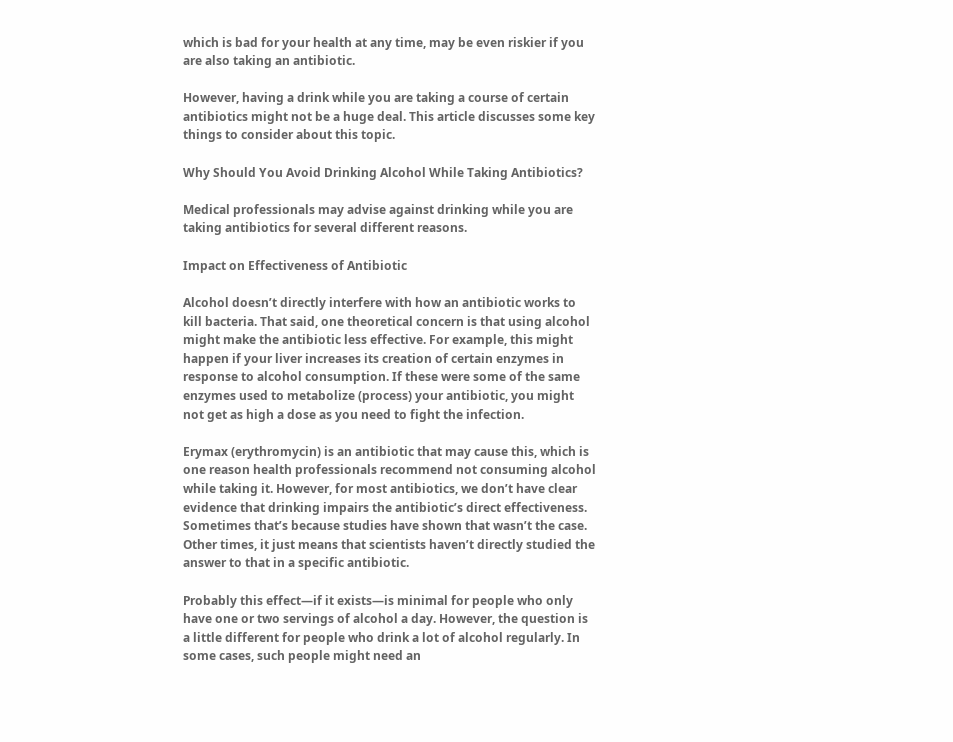which is bad for your health at any time, may be even riskier if you are also taking an antibiotic.

However, having a drink while you are taking a course of certain antibiotics might not be a huge deal. This article discusses some key things to consider about this topic.

Why Should You Avoid Drinking Alcohol While Taking Antibiotics?

Medical professionals may advise against drinking while you are taking antibiotics for several different reasons.

Impact on Effectiveness of Antibiotic

Alcohol doesn’t directly interfere with how an antibiotic works to kill bacteria. That said, one theoretical concern is that using alcohol might make the antibiotic less effective. For example, this might happen if your liver increases its creation of certain enzymes in response to alcohol consumption. If these were some of the same enzymes used to metabolize (process) your antibiotic, you might not get as high a dose as you need to fight the infection.

Erymax (erythromycin) is an antibiotic that may cause this, which is one reason health professionals recommend not consuming alcohol while taking it. However, for most antibiotics, we don’t have clear evidence that drinking impairs the antibiotic’s direct effectiveness. Sometimes that’s because studies have shown that wasn’t the case. Other times, it just means that scientists haven’t directly studied the answer to that in a specific antibiotic.

Probably this effect—if it exists—is minimal for people who only have one or two servings of alcohol a day. However, the question is a little different for people who drink a lot of alcohol regularly. In some cases, such people might need an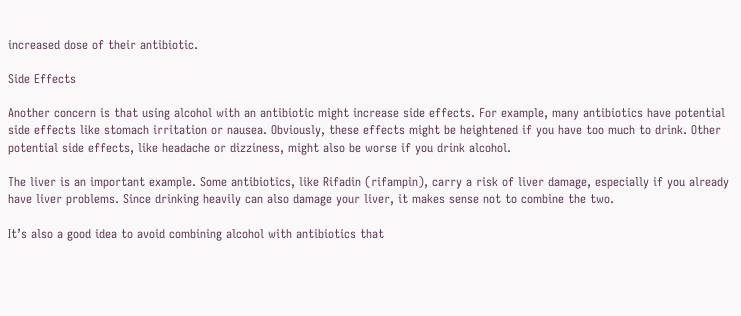increased dose of their antibiotic.

Side Effects

Another concern is that using alcohol with an antibiotic might increase side effects. For example, many antibiotics have potential side effects like stomach irritation or nausea. Obviously, these effects might be heightened if you have too much to drink. Other potential side effects, like headache or dizziness, might also be worse if you drink alcohol.

The liver is an important example. Some antibiotics, like Rifadin (rifampin), carry a risk of liver damage, especially if you already have liver problems. Since drinking heavily can also damage your liver, it makes sense not to combine the two.

It’s also a good idea to avoid combining alcohol with antibiotics that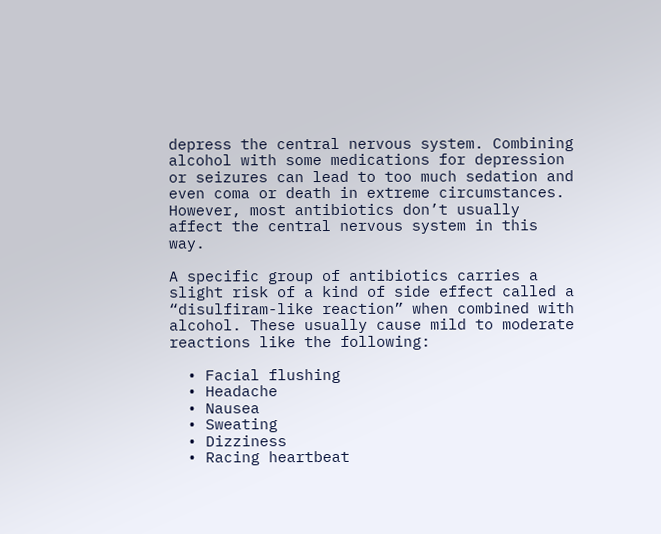depress the central nervous system. Combining alcohol with some medications for depression or seizures can lead to too much sedation and even coma or death in extreme circumstances. However, most antibiotics don’t usually affect the central nervous system in this way.

A specific group of antibiotics carries a slight risk of a kind of side effect called a “disulfiram-like reaction” when combined with alcohol. These usually cause mild to moderate reactions like the following:

  • Facial flushing
  • Headache
  • Nausea
  • Sweating
  • Dizziness
  • Racing heartbeat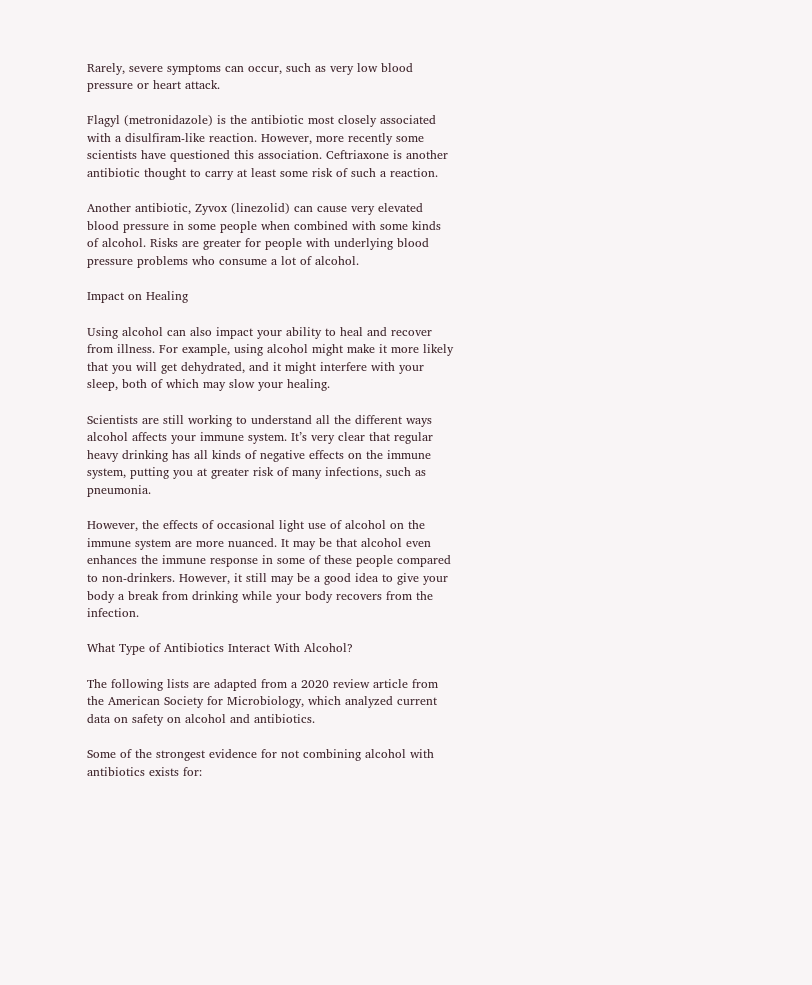Rarely, severe symptoms can occur, such as very low blood pressure or heart attack.

Flagyl (metronidazole) is the antibiotic most closely associated with a disulfiram-like reaction. However, more recently some scientists have questioned this association. Ceftriaxone is another antibiotic thought to carry at least some risk of such a reaction.

Another antibiotic, Zyvox (linezolid) can cause very elevated blood pressure in some people when combined with some kinds of alcohol. Risks are greater for people with underlying blood pressure problems who consume a lot of alcohol.

Impact on Healing

Using alcohol can also impact your ability to heal and recover from illness. For example, using alcohol might make it more likely that you will get dehydrated, and it might interfere with your sleep, both of which may slow your healing.

Scientists are still working to understand all the different ways alcohol affects your immune system. It’s very clear that regular heavy drinking has all kinds of negative effects on the immune system, putting you at greater risk of many infections, such as pneumonia.

However, the effects of occasional light use of alcohol on the immune system are more nuanced. It may be that alcohol even enhances the immune response in some of these people compared to non-drinkers. However, it still may be a good idea to give your body a break from drinking while your body recovers from the infection.

What Type of Antibiotics Interact With Alcohol?

The following lists are adapted from a 2020 review article from the American Society for Microbiology, which analyzed current data on safety on alcohol and antibiotics.

Some of the strongest evidence for not combining alcohol with antibiotics exists for: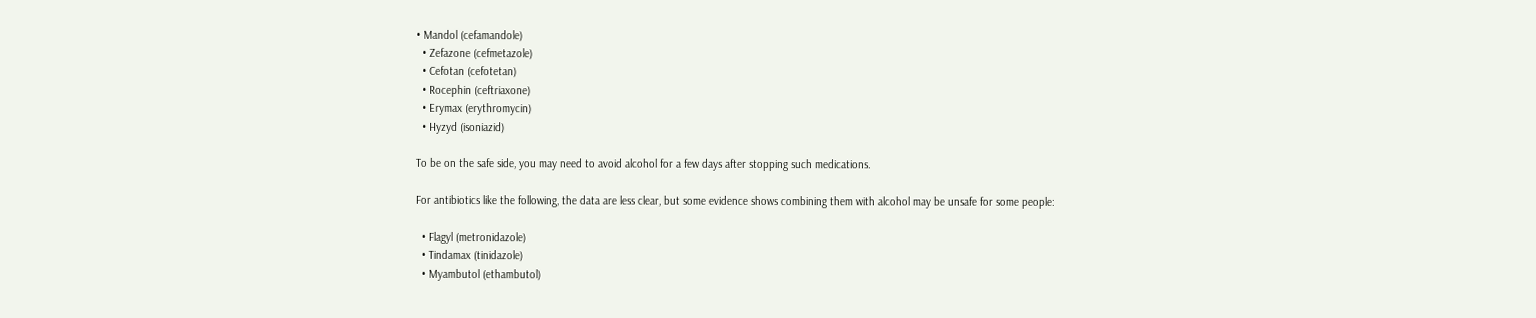• Mandol (cefamandole)
  • Zefazone (cefmetazole)
  • Cefotan (cefotetan)
  • Rocephin (ceftriaxone)
  • Erymax (erythromycin)
  • Hyzyd (isoniazid)

To be on the safe side, you may need to avoid alcohol for a few days after stopping such medications.

For antibiotics like the following, the data are less clear, but some evidence shows combining them with alcohol may be unsafe for some people:

  • Flagyl (metronidazole)
  • Tindamax (tinidazole)
  • Myambutol (ethambutol)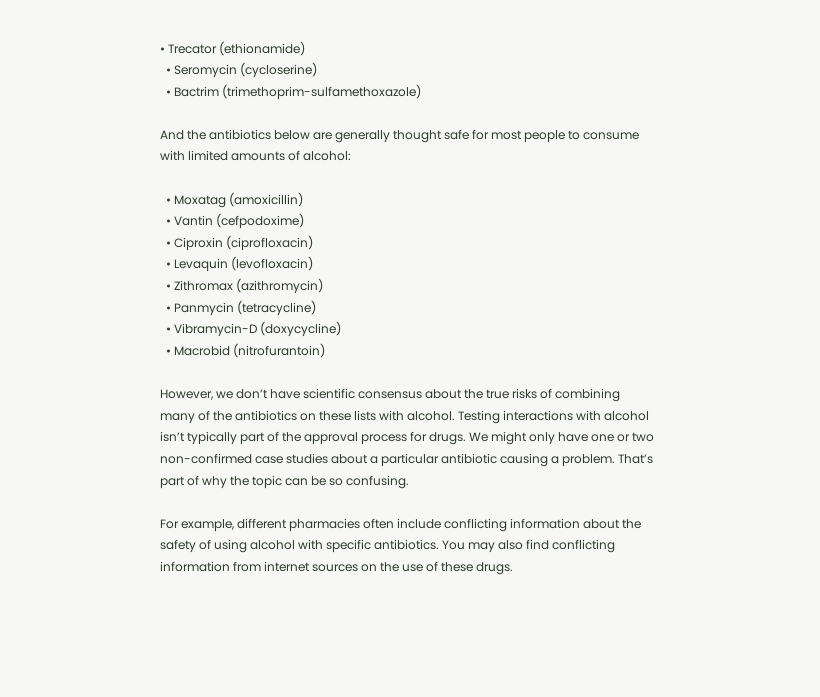• Trecator (ethionamide)
  • Seromycin (cycloserine)
  • Bactrim (trimethoprim-sulfamethoxazole)

And the antibiotics below are generally thought safe for most people to consume with limited amounts of alcohol:

  • Moxatag (amoxicillin)
  • Vantin (cefpodoxime)
  • Ciproxin (ciprofloxacin)
  • Levaquin (levofloxacin)
  • Zithromax (azithromycin)
  • Panmycin (tetracycline)
  • Vibramycin-D (doxycycline)
  • Macrobid (nitrofurantoin)

However, we don’t have scientific consensus about the true risks of combining many of the antibiotics on these lists with alcohol. Testing interactions with alcohol isn’t typically part of the approval process for drugs. We might only have one or two non-confirmed case studies about a particular antibiotic causing a problem. That’s part of why the topic can be so confusing.

For example, different pharmacies often include conflicting information about the safety of using alcohol with specific antibiotics. You may also find conflicting information from internet sources on the use of these drugs.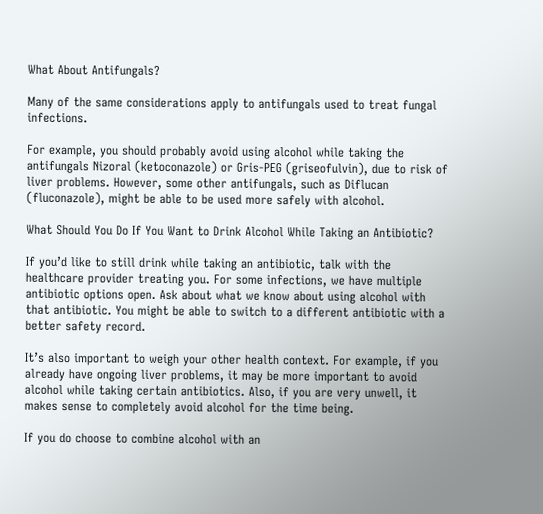What About Antifungals?

Many of the same considerations apply to antifungals used to treat fungal infections.

For example, you should probably avoid using alcohol while taking the antifungals Nizoral (ketoconazole) or Gris-PEG (griseofulvin), due to risk of liver problems. However, some other antifungals, such as Diflucan (fluconazole), might be able to be used more safely with alcohol.

What Should You Do If You Want to Drink Alcohol While Taking an Antibiotic?

If you’d like to still drink while taking an antibiotic, talk with the healthcare provider treating you. For some infections, we have multiple antibiotic options open. Ask about what we know about using alcohol with that antibiotic. You might be able to switch to a different antibiotic with a better safety record.

It’s also important to weigh your other health context. For example, if you already have ongoing liver problems, it may be more important to avoid alcohol while taking certain antibiotics. Also, if you are very unwell, it makes sense to completely avoid alcohol for the time being.

If you do choose to combine alcohol with an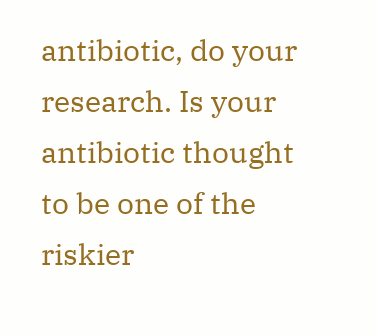antibiotic, do your research. Is your antibiotic thought to be one of the riskier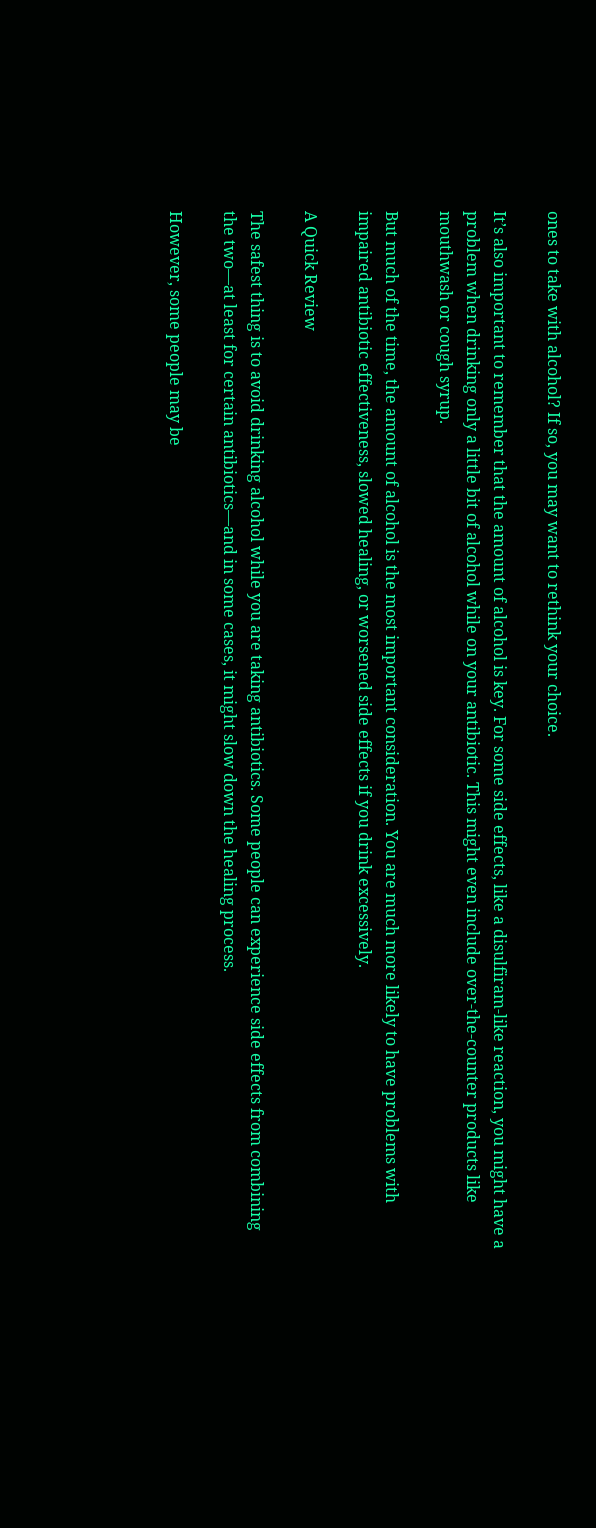ones to take with alcohol? If so, you may want to rethink your choice.

It’s also important to remember that the amount of alcohol is key. For some side effects, like a disulfiram-like reaction, you might have a problem when drinking only a little bit of alcohol while on your antibiotic. This might even include over-the-counter products like mouthwash or cough syrup.

But much of the time, the amount of alcohol is the most important consideration. You are much more likely to have problems with impaired antibiotic effectiveness, slowed healing, or worsened side effects if you drink excessively.

A Quick Review

The safest thing is to avoid drinking alcohol while you are taking antibiotics. Some people can experience side effects from combining the two—at least for certain antibiotics—and in some cases, it might slow down the healing process.

However, some people may be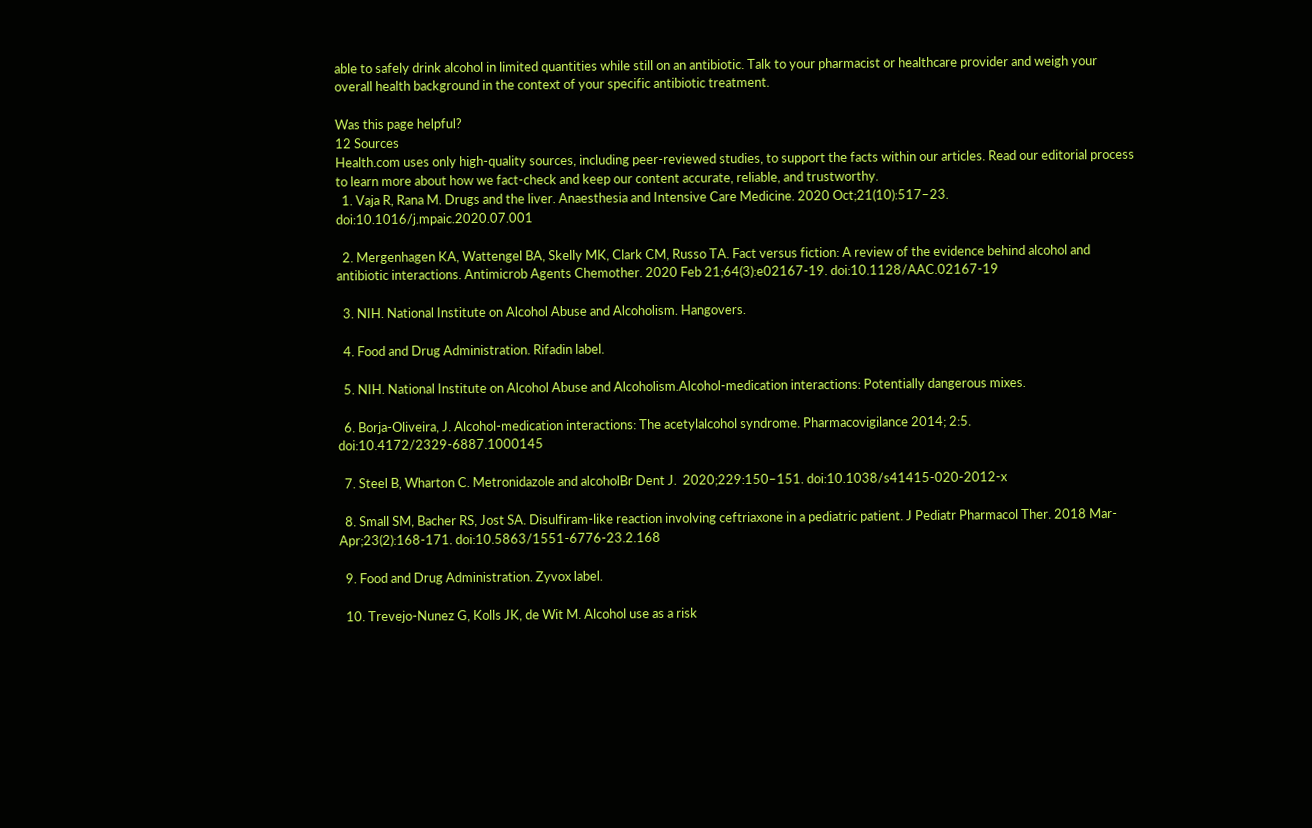able to safely drink alcohol in limited quantities while still on an antibiotic. Talk to your pharmacist or healthcare provider and weigh your overall health background in the context of your specific antibiotic treatment.

Was this page helpful?
12 Sources
Health.com uses only high-quality sources, including peer-reviewed studies, to support the facts within our articles. Read our editorial process to learn more about how we fact-check and keep our content accurate, reliable, and trustworthy.
  1. Vaja R, Rana M. Drugs and the liver. Anaesthesia and Intensive Care Medicine. 2020 Oct;21(10):517–23. doi:10.1016/j.mpaic.2020.07.001

  2. Mergenhagen KA, Wattengel BA, Skelly MK, Clark CM, Russo TA. Fact versus fiction: A review of the evidence behind alcohol and antibiotic interactions. Antimicrob Agents Chemother. 2020 Feb 21;64(3):e02167-19. doi:10.1128/AAC.02167-19

  3. NIH. National Institute on Alcohol Abuse and Alcoholism. Hangovers.

  4. Food and Drug Administration. Rifadin label.

  5. NIH. National Institute on Alcohol Abuse and Alcoholism.Alcohol-medication interactions: Potentially dangerous mixes.

  6. Borja-Oliveira, J. Alcohol-medication interactions: The acetylalcohol syndrome. Pharmacovigilance 2014; 2:5. doi:10.4172/2329-6887.1000145

  7. Steel B, Wharton C. Metronidazole and alcoholBr Dent J.  2020;229:150–151. doi:10.1038/s41415-020-2012-x

  8. Small SM, Bacher RS, Jost SA. Disulfiram-like reaction involving ceftriaxone in a pediatric patient. J Pediatr Pharmacol Ther. 2018 Mar-Apr;23(2):168-171. doi:10.5863/1551-6776-23.2.168

  9. Food and Drug Administration. Zyvox label.

  10. Trevejo-Nunez G, Kolls JK, de Wit M. Alcohol use as a risk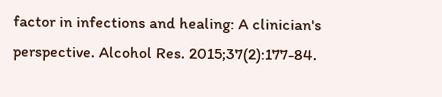factor in infections and healing: A clinician's perspective. Alcohol Res. 2015;37(2):177-84.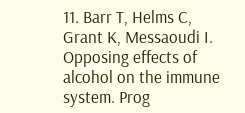11. Barr T, Helms C, Grant K, Messaoudi I. Opposing effects of alcohol on the immune system. Prog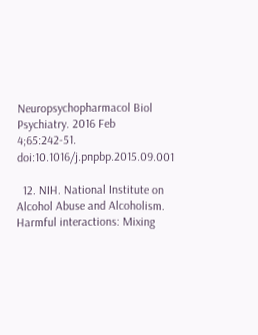Neuropsychopharmacol Biol Psychiatry. 2016 Feb 4;65:242-51. doi:10.1016/j.pnpbp.2015.09.001

  12. NIH. National Institute on Alcohol Abuse and Alcoholism. Harmful interactions: Mixing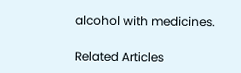alcohol with medicines.

Related Articles